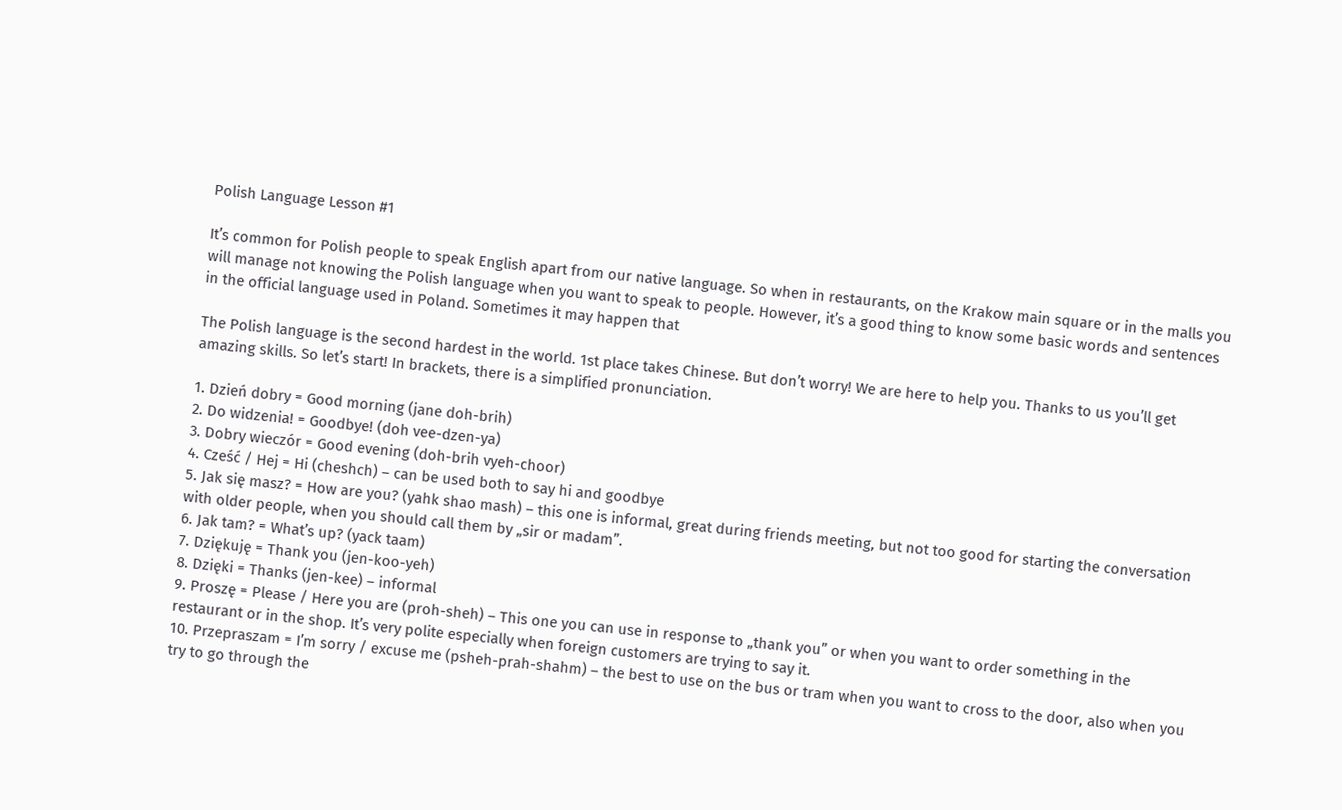Polish Language Lesson #1

It’s common for Polish people to speak English apart from our native language. So when in restaurants, on the Krakow main square or in the malls you will manage not knowing the Polish language when you want to speak to people. However, it’s a good thing to know some basic words and sentences in the official language used in Poland. Sometimes it may happen that

The Polish language is the second hardest in the world. 1st place takes Chinese. But don’t worry! We are here to help you. Thanks to us you’ll get amazing skills. So let’s start! In brackets, there is a simplified pronunciation.

1. Dzień dobry = Good morning (jane doh-brih)
2. Do widzenia! = Goodbye! (doh vee-dzen-ya)
3. Dobry wieczór = Good evening (doh-brih vyeh-choor)
4. Cześć / Hej = Hi (cheshch) – can be used both to say hi and goodbye
5. Jak się masz? = How are you? (yahk shao mash) – this one is informal, great during friends meeting, but not too good for starting the conversation with older people, when you should call them by „sir or madam”.
6. Jak tam? = What’s up? (yack taam)
7. Dziękuję = Thank you (jen-koo-yeh)
8. Dzięki = Thanks (jen-kee) – informal
9. Proszę = Please / Here you are (proh-sheh) – This one you can use in response to „thank you” or when you want to order something in the restaurant or in the shop. It’s very polite especially when foreign customers are trying to say it.
10. Przepraszam = I’m sorry / excuse me (psheh-prah-shahm) – the best to use on the bus or tram when you want to cross to the door, also when you try to go through the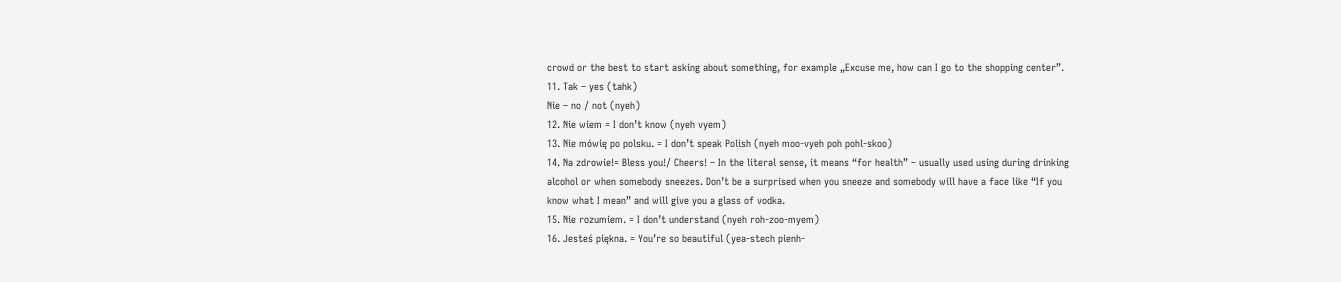crowd or the best to start asking about something, for example „Excuse me, how can I go to the shopping center”.
11. Tak – yes (tahk)
Nie – no / not (nyeh)
12. Nie wiem = I don’t know (nyeh vyem)
13. Nie mówię po polsku. = I don’t speak Polish (nyeh moo-vyeh poh pohl-skoo)
14. Na zdrowie!= Bless you!/ Cheers! – In the literal sense, it means “for health” – usually used using during drinking alcohol or when somebody sneezes. Don’t be a surprised when you sneeze and somebody will have a face like “If you know what I mean” and will give you a glass of vodka.
15. Nie rozumiem. = I don’t understand (nyeh roh-zoo-myem)
16. Jesteś piękna. = You’re so beautiful (yea-stech pienh-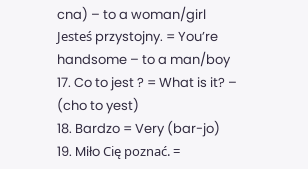cna) – to a woman/girl
Jesteś przystojny. = You’re handsome – to a man/boy
17. Co to jest ? = What is it? – (cho to yest)
18. Bardzo = Very (bar-jo)
19. Miło Cię poznać. =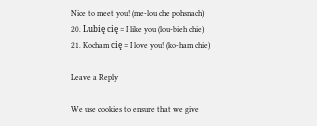Nice to meet you! (me-lou che pohsnach)
20. Lubię cię = I like you (lou-bieh chie)
21. Kocham cię = I love you! (ko-ham chie)

Leave a Reply

We use cookies to ensure that we give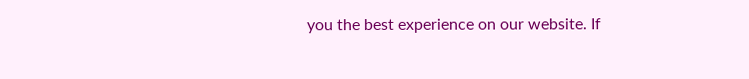you the best experience on our website. If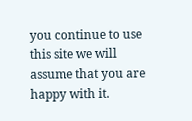you continue to use this site we will assume that you are happy with it.